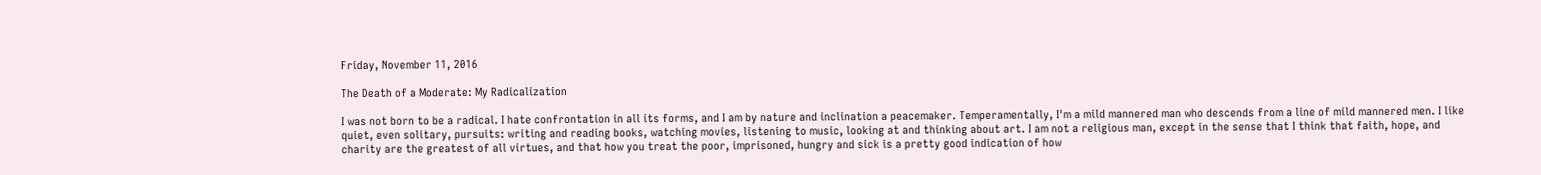Friday, November 11, 2016

The Death of a Moderate: My Radicalization

I was not born to be a radical. I hate confrontation in all its forms, and I am by nature and inclination a peacemaker. Temperamentally, I'm a mild mannered man who descends from a line of mild mannered men. I like quiet, even solitary, pursuits: writing and reading books, watching movies, listening to music, looking at and thinking about art. I am not a religious man, except in the sense that I think that faith, hope, and charity are the greatest of all virtues, and that how you treat the poor, imprisoned, hungry and sick is a pretty good indication of how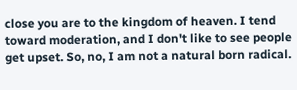close you are to the kingdom of heaven. I tend toward moderation, and I don't like to see people get upset. So, no, I am not a natural born radical.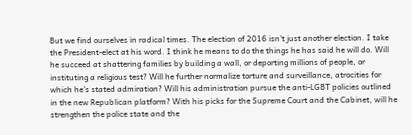But we find ourselves in radical times. The election of 2016 isn't just another election. I take the President-elect at his word. I think he means to do the things he has said he will do. Will he succeed at shattering families by building a wall, or deporting millions of people, or instituting a religious test? Will he further normalize torture and surveillance, atrocities for which he's stated admiration? Will his administration pursue the anti-LGBT policies outlined in the new Republican platform? With his picks for the Supreme Court and the Cabinet, will he strengthen the police state and the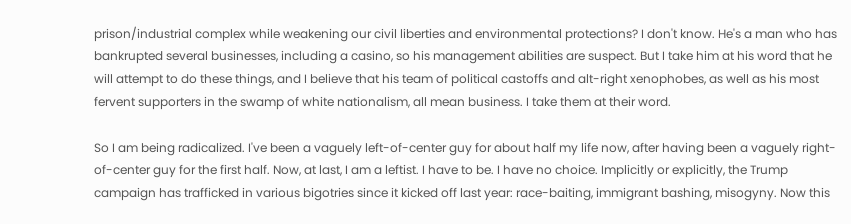prison/industrial complex while weakening our civil liberties and environmental protections? I don't know. He's a man who has bankrupted several businesses, including a casino, so his management abilities are suspect. But I take him at his word that he will attempt to do these things, and I believe that his team of political castoffs and alt-right xenophobes, as well as his most fervent supporters in the swamp of white nationalism, all mean business. I take them at their word.

So I am being radicalized. I've been a vaguely left-of-center guy for about half my life now, after having been a vaguely right-of-center guy for the first half. Now, at last, I am a leftist. I have to be. I have no choice. Implicitly or explicitly, the Trump campaign has trafficked in various bigotries since it kicked off last year: race-baiting, immigrant bashing, misogyny. Now this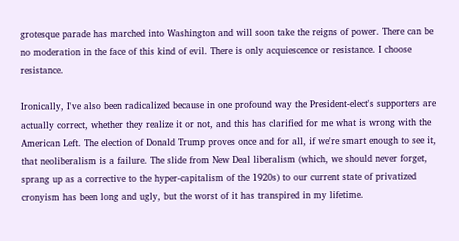grotesque parade has marched into Washington and will soon take the reigns of power. There can be no moderation in the face of this kind of evil. There is only acquiescence or resistance. I choose resistance.

Ironically, I've also been radicalized because in one profound way the President-elect's supporters are actually correct, whether they realize it or not, and this has clarified for me what is wrong with the American Left. The election of Donald Trump proves once and for all, if we're smart enough to see it, that neoliberalism is a failure. The slide from New Deal liberalism (which, we should never forget, sprang up as a corrective to the hyper-capitalism of the 1920s) to our current state of privatized cronyism has been long and ugly, but the worst of it has transpired in my lifetime.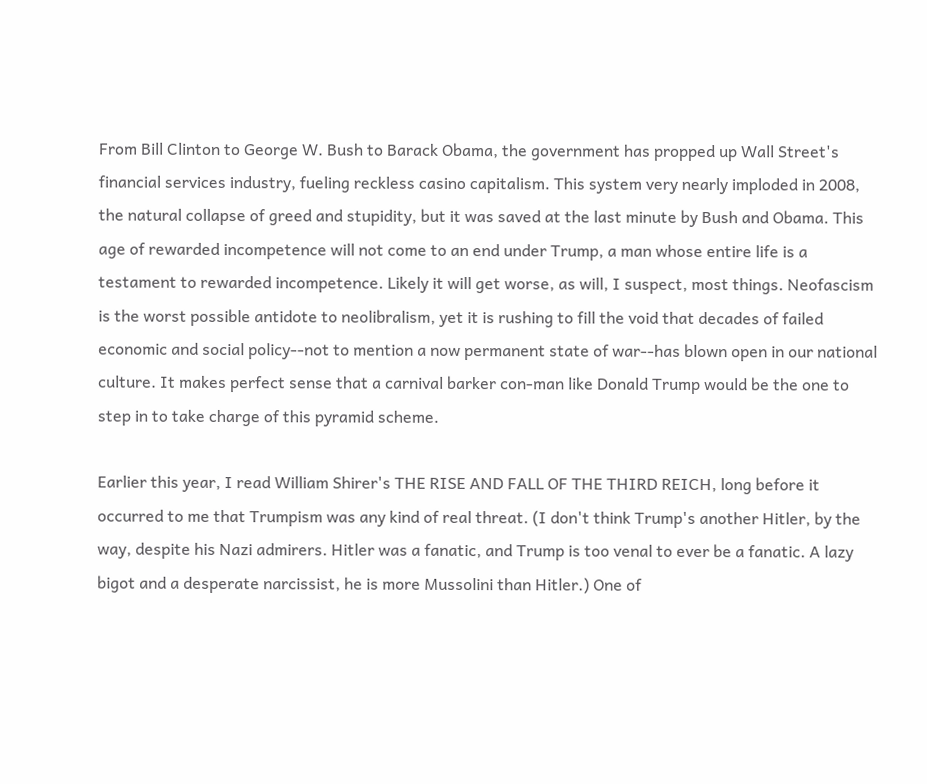From Bill Clinton to George W. Bush to Barack Obama, the government has propped up Wall Street's financial services industry, fueling reckless casino capitalism. This system very nearly imploded in 2008, the natural collapse of greed and stupidity, but it was saved at the last minute by Bush and Obama. This age of rewarded incompetence will not come to an end under Trump, a man whose entire life is a testament to rewarded incompetence. Likely it will get worse, as will, I suspect, most things. Neofascism is the worst possible antidote to neolibralism, yet it is rushing to fill the void that decades of failed economic and social policy--not to mention a now permanent state of war--has blown open in our national culture. It makes perfect sense that a carnival barker con-man like Donald Trump would be the one to step in to take charge of this pyramid scheme.

Earlier this year, I read William Shirer's THE RISE AND FALL OF THE THIRD REICH, long before it occurred to me that Trumpism was any kind of real threat. (I don't think Trump's another Hitler, by the way, despite his Nazi admirers. Hitler was a fanatic, and Trump is too venal to ever be a fanatic. A lazy bigot and a desperate narcissist, he is more Mussolini than Hitler.) One of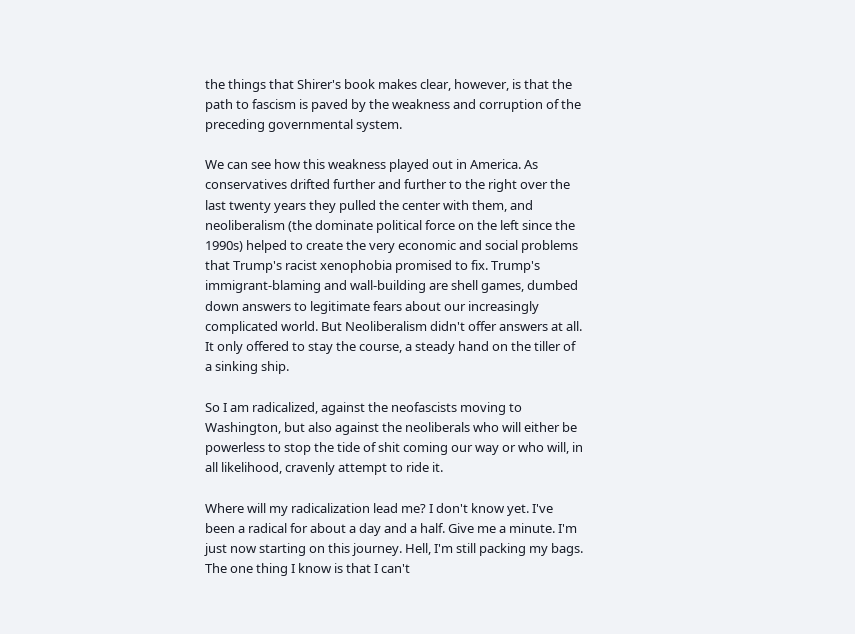the things that Shirer's book makes clear, however, is that the path to fascism is paved by the weakness and corruption of the preceding governmental system.

We can see how this weakness played out in America. As conservatives drifted further and further to the right over the last twenty years they pulled the center with them, and neoliberalism (the dominate political force on the left since the 1990s) helped to create the very economic and social problems that Trump's racist xenophobia promised to fix. Trump's immigrant-blaming and wall-building are shell games, dumbed down answers to legitimate fears about our increasingly complicated world. But Neoliberalism didn't offer answers at all. It only offered to stay the course, a steady hand on the tiller of a sinking ship.

So I am radicalized, against the neofascists moving to Washington, but also against the neoliberals who will either be powerless to stop the tide of shit coming our way or who will, in all likelihood, cravenly attempt to ride it.

Where will my radicalization lead me? I don't know yet. I've been a radical for about a day and a half. Give me a minute. I'm just now starting on this journey. Hell, I'm still packing my bags. The one thing I know is that I can't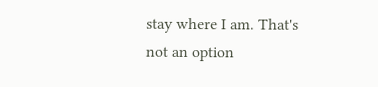stay where I am. That's not an option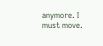anymore. I must move.